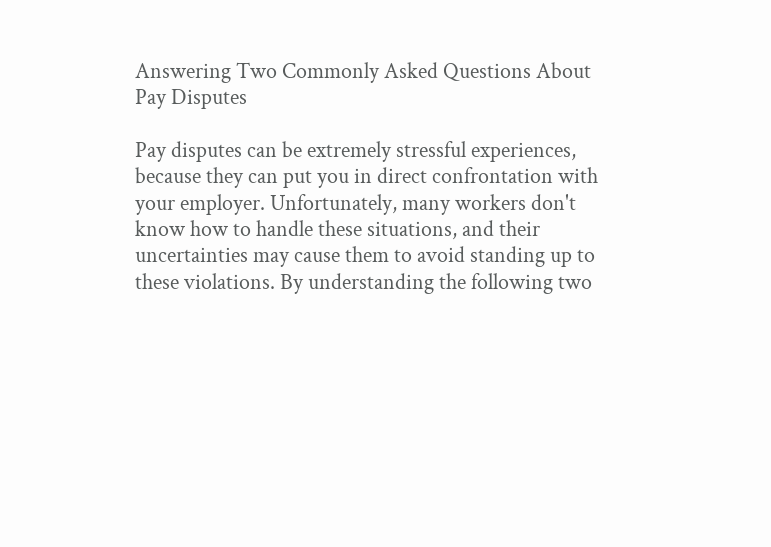Answering Two Commonly Asked Questions About Pay Disputes

Pay disputes can be extremely stressful experiences, because they can put you in direct confrontation with your employer. Unfortunately, many workers don't know how to handle these situations, and their uncertainties may cause them to avoid standing up to these violations. By understanding the following two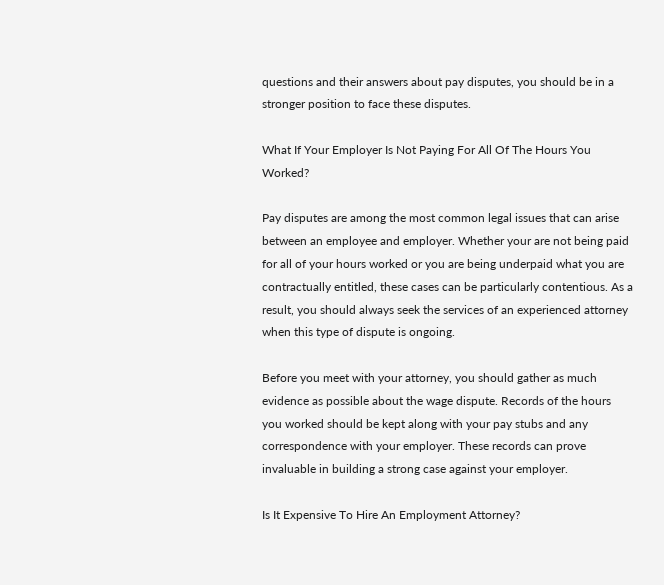questions and their answers about pay disputes, you should be in a stronger position to face these disputes.

What If Your Employer Is Not Paying For All Of The Hours You Worked?

Pay disputes are among the most common legal issues that can arise between an employee and employer. Whether your are not being paid for all of your hours worked or you are being underpaid what you are contractually entitled, these cases can be particularly contentious. As a result, you should always seek the services of an experienced attorney when this type of dispute is ongoing.

Before you meet with your attorney, you should gather as much evidence as possible about the wage dispute. Records of the hours you worked should be kept along with your pay stubs and any correspondence with your employer. These records can prove invaluable in building a strong case against your employer.

Is It Expensive To Hire An Employment Attorney?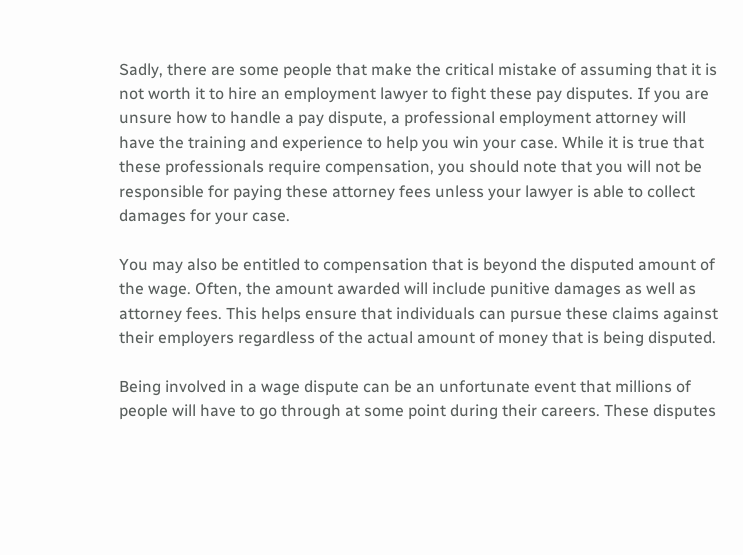Sadly, there are some people that make the critical mistake of assuming that it is not worth it to hire an employment lawyer to fight these pay disputes. If you are unsure how to handle a pay dispute, a professional employment attorney will have the training and experience to help you win your case. While it is true that these professionals require compensation, you should note that you will not be responsible for paying these attorney fees unless your lawyer is able to collect damages for your case.

You may also be entitled to compensation that is beyond the disputed amount of the wage. Often, the amount awarded will include punitive damages as well as attorney fees. This helps ensure that individuals can pursue these claims against their employers regardless of the actual amount of money that is being disputed.

Being involved in a wage dispute can be an unfortunate event that millions of people will have to go through at some point during their careers. These disputes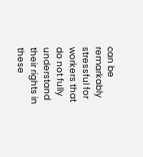can be remarkably stressful for workers that do not fully understand their rights in these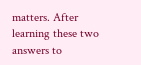matters. After learning these two answers to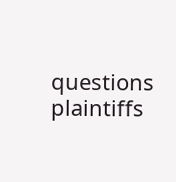questions plaintiffs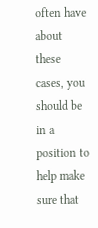often have about these cases, you should be in a position to help make sure that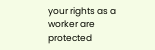your rights as a worker are protected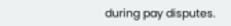during pay disputes.